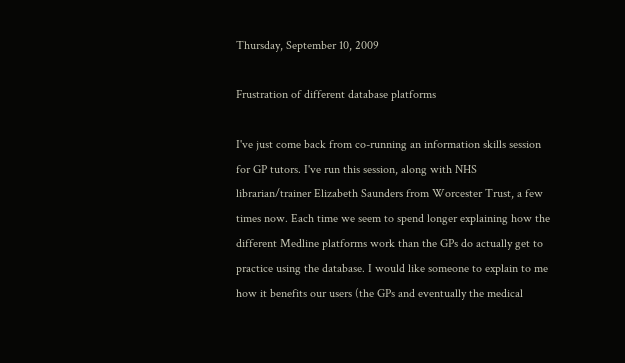Thursday, September 10, 2009

Frustration of different database platforms

I've just come back from co-running an information skills session for GP tutors. I've run this session, along with NHS librarian/trainer Elizabeth Saunders from Worcester Trust, a few times now. Each time we seem to spend longer explaining how the different Medline platforms work than the GPs do actually get to practice using the database. I would like someone to explain to me how it benefits our users (the GPs and eventually the medical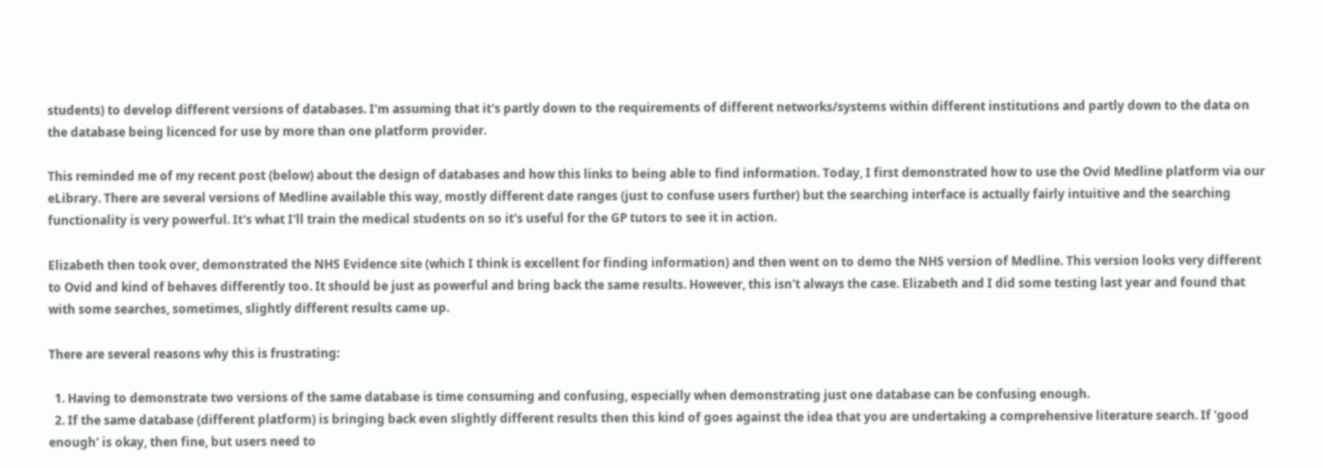students) to develop different versions of databases. I'm assuming that it's partly down to the requirements of different networks/systems within different institutions and partly down to the data on the database being licenced for use by more than one platform provider.

This reminded me of my recent post (below) about the design of databases and how this links to being able to find information. Today, I first demonstrated how to use the Ovid Medline platform via our eLibrary. There are several versions of Medline available this way, mostly different date ranges (just to confuse users further) but the searching interface is actually fairly intuitive and the searching functionality is very powerful. It's what I'll train the medical students on so it's useful for the GP tutors to see it in action.

Elizabeth then took over, demonstrated the NHS Evidence site (which I think is excellent for finding information) and then went on to demo the NHS version of Medline. This version looks very different to Ovid and kind of behaves differently too. It should be just as powerful and bring back the same results. However, this isn't always the case. Elizabeth and I did some testing last year and found that with some searches, sometimes, slightly different results came up.

There are several reasons why this is frustrating:

  1. Having to demonstrate two versions of the same database is time consuming and confusing, especially when demonstrating just one database can be confusing enough.
  2. If the same database (different platform) is bringing back even slightly different results then this kind of goes against the idea that you are undertaking a comprehensive literature search. If 'good enough' is okay, then fine, but users need to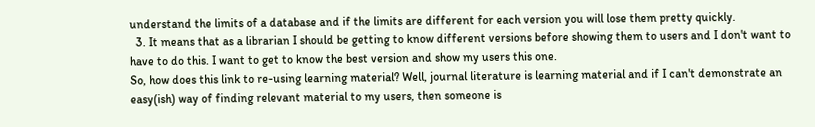understand the limits of a database and if the limits are different for each version you will lose them pretty quickly.
  3. It means that as a librarian I should be getting to know different versions before showing them to users and I don't want to have to do this. I want to get to know the best version and show my users this one.
So, how does this link to re-using learning material? Well, journal literature is learning material and if I can't demonstrate an easy(ish) way of finding relevant material to my users, then someone is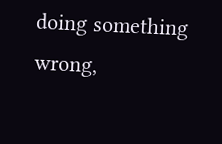doing something wrong,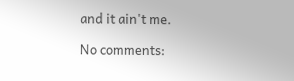and it ain't me.

No comments: